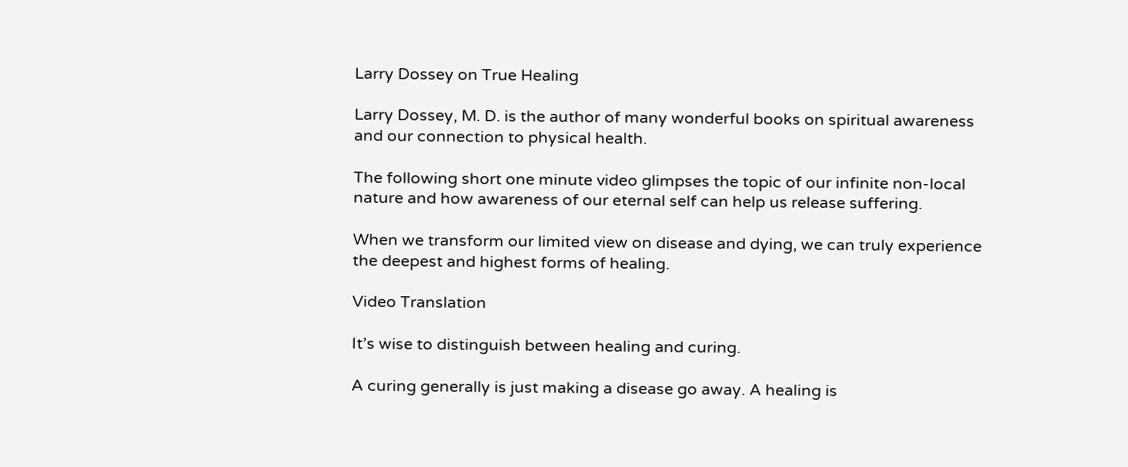Larry Dossey on True Healing

Larry Dossey, M. D. is the author of many wonderful books on spiritual awareness and our connection to physical health.

The following short one minute video glimpses the topic of our infinite non-local nature and how awareness of our eternal self can help us release suffering.

When we transform our limited view on disease and dying, we can truly experience the deepest and highest forms of healing.

Video Translation

It’s wise to distinguish between healing and curing.

A curing generally is just making a disease go away. A healing is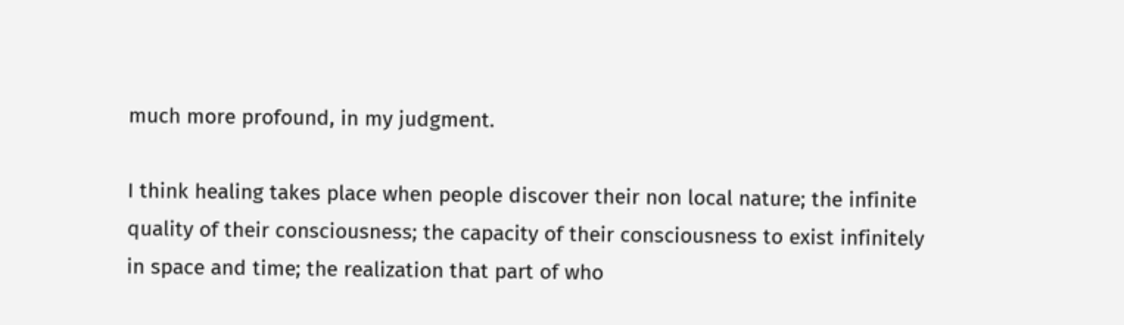much more profound, in my judgment.

I think healing takes place when people discover their non local nature; the infinite quality of their consciousness; the capacity of their consciousness to exist infinitely in space and time; the realization that part of who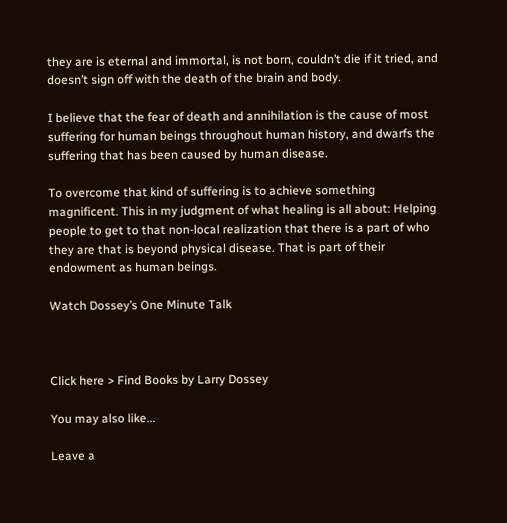they are is eternal and immortal, is not born, couldn’t die if it tried, and doesn’t sign off with the death of the brain and body.

I believe that the fear of death and annihilation is the cause of most suffering for human beings throughout human history, and dwarfs the suffering that has been caused by human disease.

To overcome that kind of suffering is to achieve something magnificent. This in my judgment of what healing is all about: Helping people to get to that non-local realization that there is a part of who they are that is beyond physical disease. That is part of their endowment as human beings.

Watch Dossey’s One Minute Talk



Click here > Find Books by Larry Dossey

You may also like...

Leave a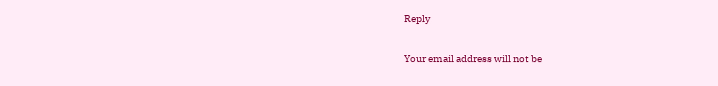Reply

Your email address will not be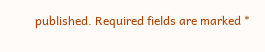published. Required fields are marked *